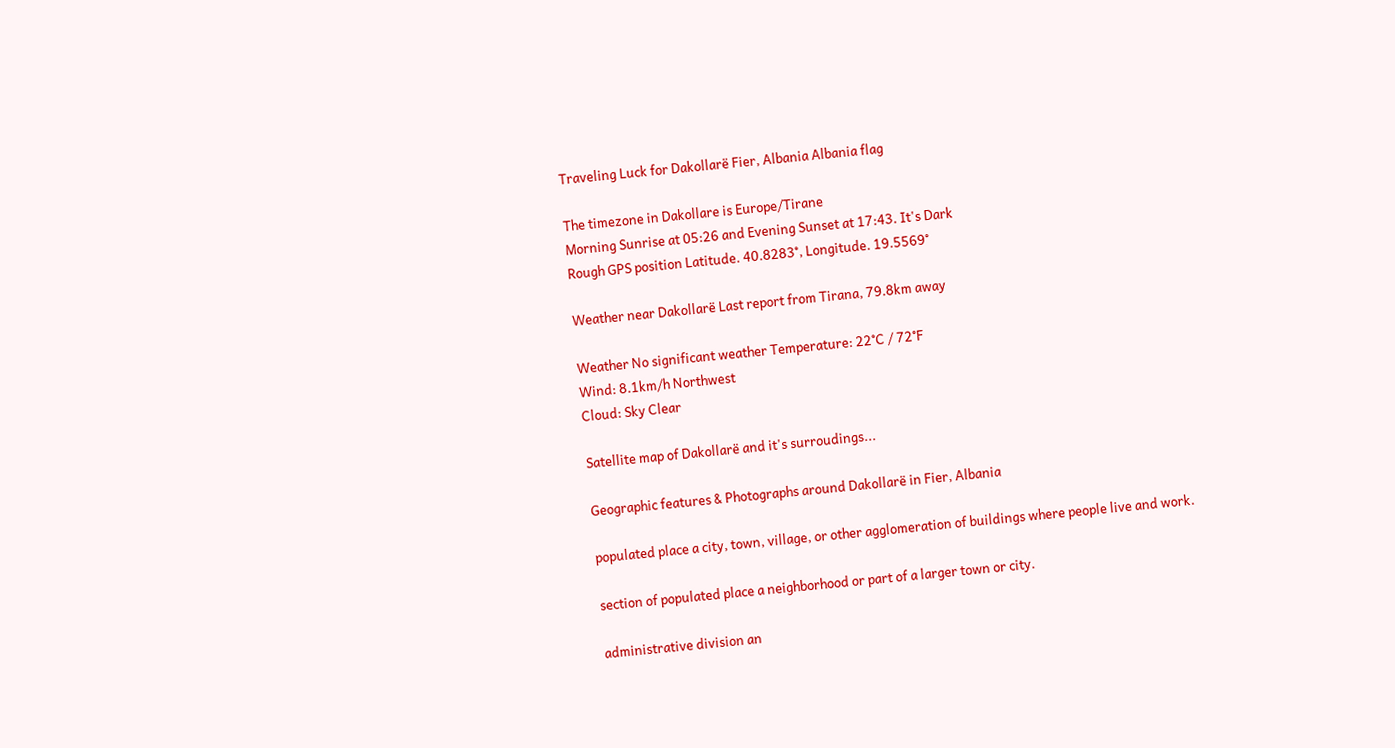Traveling Luck for Dakollarë Fier, Albania Albania flag

The timezone in Dakollare is Europe/Tirane
Morning Sunrise at 05:26 and Evening Sunset at 17:43. It's Dark
Rough GPS position Latitude. 40.8283°, Longitude. 19.5569°

Weather near Dakollarë Last report from Tirana, 79.8km away

Weather No significant weather Temperature: 22°C / 72°F
Wind: 8.1km/h Northwest
Cloud: Sky Clear

Satellite map of Dakollarë and it's surroudings...

Geographic features & Photographs around Dakollarë in Fier, Albania

populated place a city, town, village, or other agglomeration of buildings where people live and work.

section of populated place a neighborhood or part of a larger town or city.

administrative division an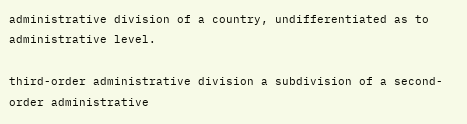administrative division of a country, undifferentiated as to administrative level.

third-order administrative division a subdivision of a second-order administrative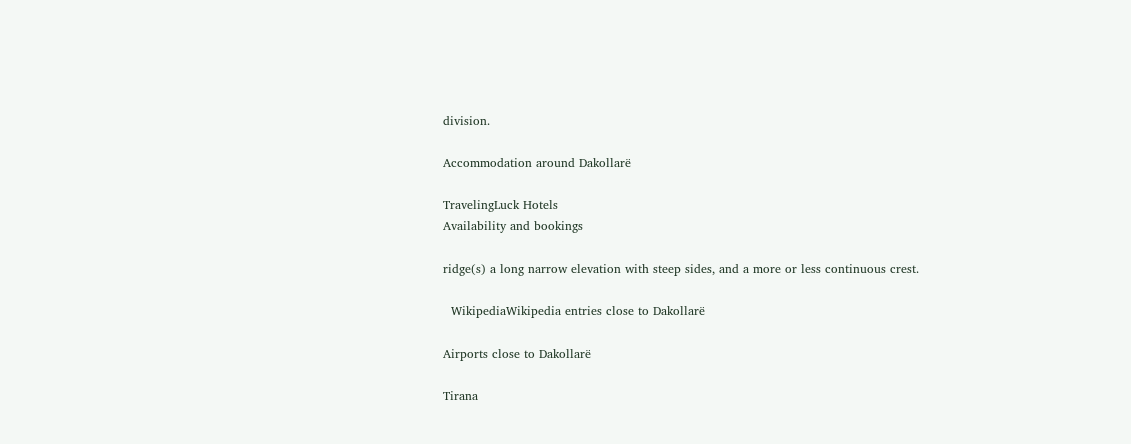division.

Accommodation around Dakollarë

TravelingLuck Hotels
Availability and bookings

ridge(s) a long narrow elevation with steep sides, and a more or less continuous crest.

  WikipediaWikipedia entries close to Dakollarë

Airports close to Dakollarë

Tirana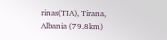rinas(TIA), Tirana, Albania (79.8km)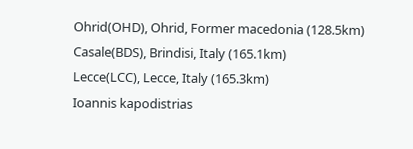Ohrid(OHD), Ohrid, Former macedonia (128.5km)
Casale(BDS), Brindisi, Italy (165.1km)
Lecce(LCC), Lecce, Italy (165.3km)
Ioannis kapodistrias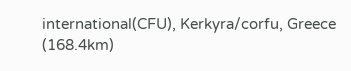international(CFU), Kerkyra/corfu, Greece (168.4km)